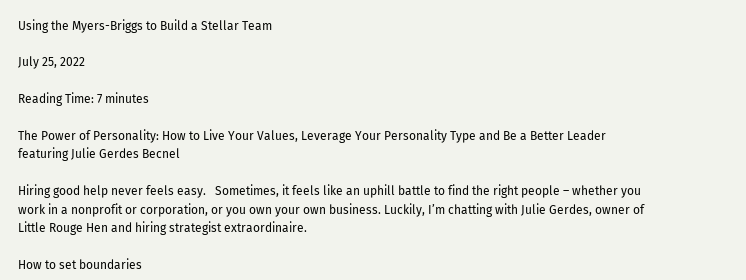Using the Myers-Briggs to Build a Stellar Team

July 25, 2022

Reading Time: 7 minutes

The Power of Personality: How to Live Your Values, Leverage Your Personality Type and Be a Better Leader featuring Julie Gerdes Becnel

Hiring good help never feels easy.   Sometimes, it feels like an uphill battle to find the right people – whether you work in a nonprofit or corporation, or you own your own business. Luckily, I’m chatting with Julie Gerdes, owner of Little Rouge Hen and hiring strategist extraordinaire.

How to set boundaries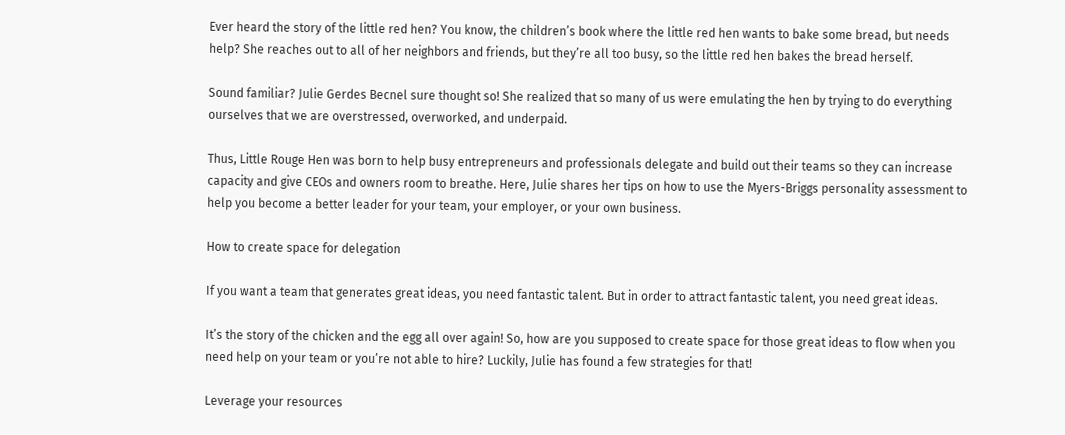Ever heard the story of the little red hen? You know, the children’s book where the little red hen wants to bake some bread, but needs help? She reaches out to all of her neighbors and friends, but they’re all too busy, so the little red hen bakes the bread herself.

Sound familiar? Julie Gerdes Becnel sure thought so! She realized that so many of us were emulating the hen by trying to do everything ourselves that we are overstressed, overworked, and underpaid.

Thus, Little Rouge Hen was born to help busy entrepreneurs and professionals delegate and build out their teams so they can increase capacity and give CEOs and owners room to breathe. Here, Julie shares her tips on how to use the Myers-Briggs personality assessment to help you become a better leader for your team, your employer, or your own business.

How to create space for delegation

If you want a team that generates great ideas, you need fantastic talent. But in order to attract fantastic talent, you need great ideas.

It’s the story of the chicken and the egg all over again! So, how are you supposed to create space for those great ideas to flow when you need help on your team or you’re not able to hire? Luckily, Julie has found a few strategies for that!

Leverage your resources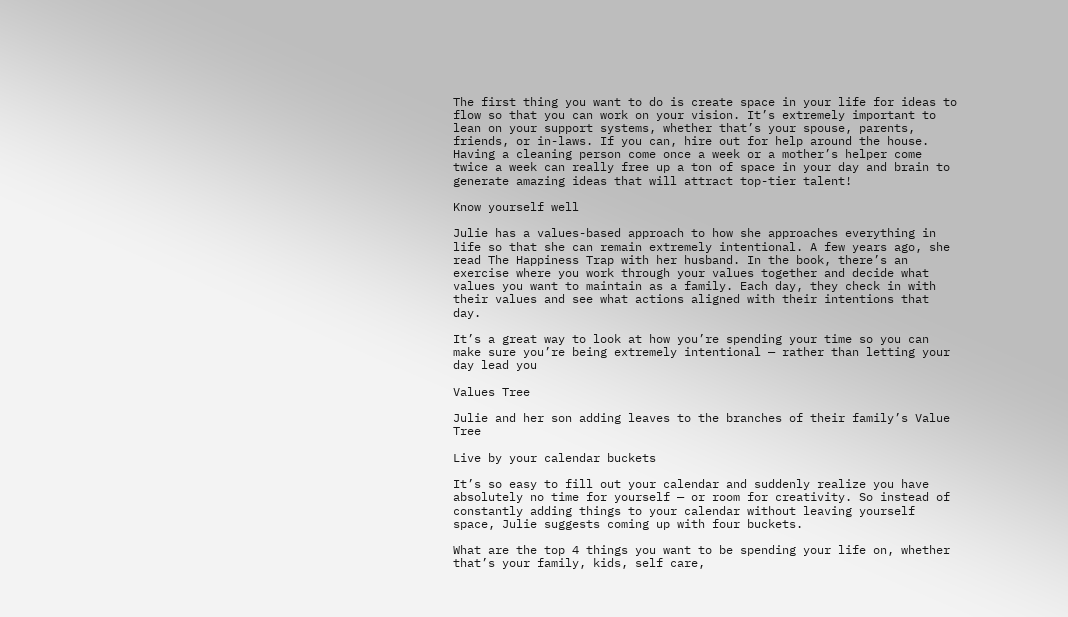The first thing you want to do is create space in your life for ideas to flow so that you can work on your vision. It’s extremely important to lean on your support systems, whether that’s your spouse, parents, friends, or in-laws. If you can, hire out for help around the house. Having a cleaning person come once a week or a mother’s helper come twice a week can really free up a ton of space in your day and brain to generate amazing ideas that will attract top-tier talent!

Know yourself well

Julie has a values-based approach to how she approaches everything in life so that she can remain extremely intentional. A few years ago, she read The Happiness Trap with her husband. In the book, there’s an exercise where you work through your values together and decide what values you want to maintain as a family. Each day, they check in with their values and see what actions aligned with their intentions that day.

It’s a great way to look at how you’re spending your time so you can make sure you’re being extremely intentional — rather than letting your day lead you

Values Tree

Julie and her son adding leaves to the branches of their family’s Value Tree

Live by your calendar buckets

It’s so easy to fill out your calendar and suddenly realize you have absolutely no time for yourself — or room for creativity. So instead of constantly adding things to your calendar without leaving yourself space, Julie suggests coming up with four buckets.

What are the top 4 things you want to be spending your life on, whether that’s your family, kids, self care,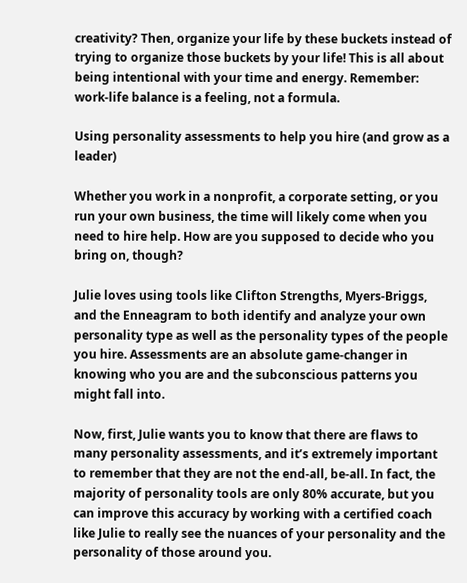creativity? Then, organize your life by these buckets instead of trying to organize those buckets by your life! This is all about being intentional with your time and energy. Remember: work-life balance is a feeling, not a formula.

Using personality assessments to help you hire (and grow as a leader)

Whether you work in a nonprofit, a corporate setting, or you run your own business, the time will likely come when you need to hire help. How are you supposed to decide who you bring on, though?

Julie loves using tools like Clifton Strengths, Myers-Briggs, and the Enneagram to both identify and analyze your own personality type as well as the personality types of the people you hire. Assessments are an absolute game-changer in knowing who you are and the subconscious patterns you might fall into.

Now, first, Julie wants you to know that there are flaws to many personality assessments, and it’s extremely important to remember that they are not the end-all, be-all. In fact, the majority of personality tools are only 80% accurate, but you can improve this accuracy by working with a certified coach like Julie to really see the nuances of your personality and the personality of those around you.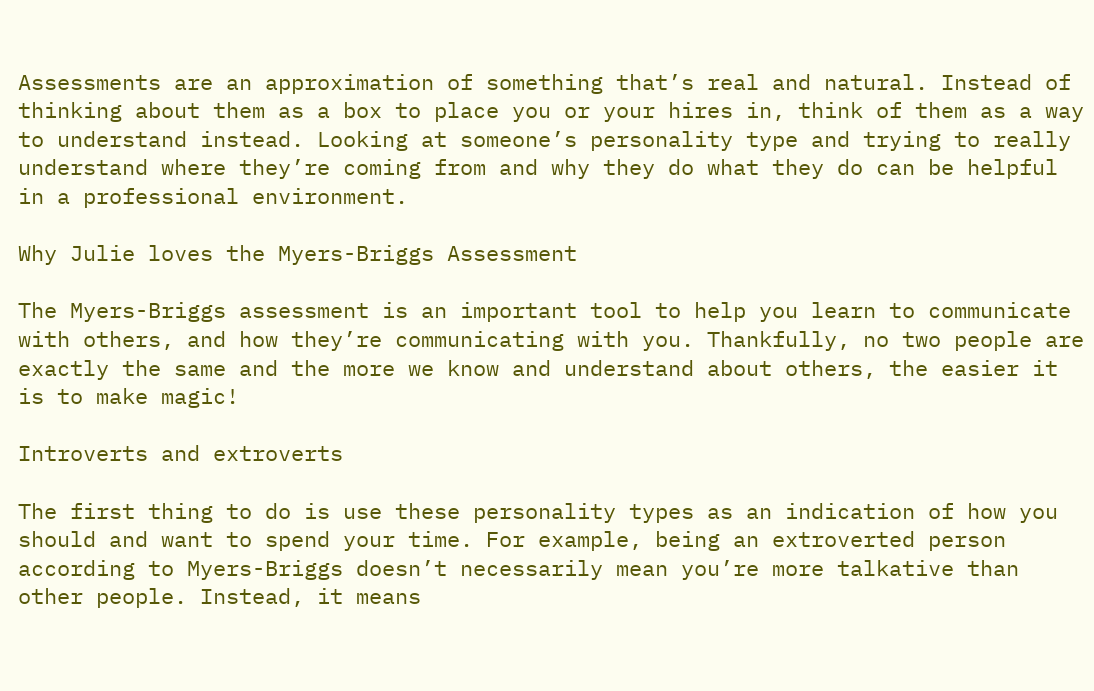Assessments are an approximation of something that’s real and natural. Instead of thinking about them as a box to place you or your hires in, think of them as a way to understand instead. Looking at someone’s personality type and trying to really understand where they’re coming from and why they do what they do can be helpful in a professional environment.

Why Julie loves the Myers-Briggs Assessment

The Myers-Briggs assessment is an important tool to help you learn to communicate with others, and how they’re communicating with you. Thankfully, no two people are exactly the same and the more we know and understand about others, the easier it is to make magic!

Introverts and extroverts

The first thing to do is use these personality types as an indication of how you should and want to spend your time. For example, being an extroverted person according to Myers-Briggs doesn’t necessarily mean you’re more talkative than other people. Instead, it means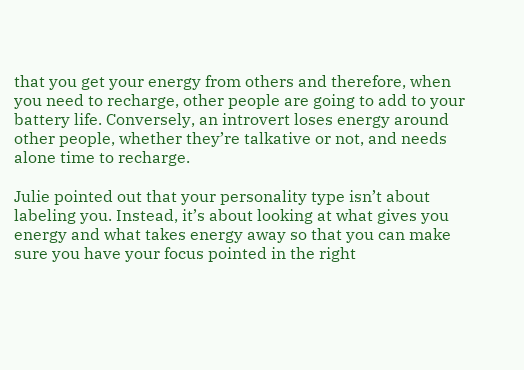that you get your energy from others and therefore, when you need to recharge, other people are going to add to your battery life. Conversely, an introvert loses energy around other people, whether they’re talkative or not, and needs alone time to recharge.

Julie pointed out that your personality type isn’t about labeling you. Instead, it’s about looking at what gives you energy and what takes energy away so that you can make sure you have your focus pointed in the right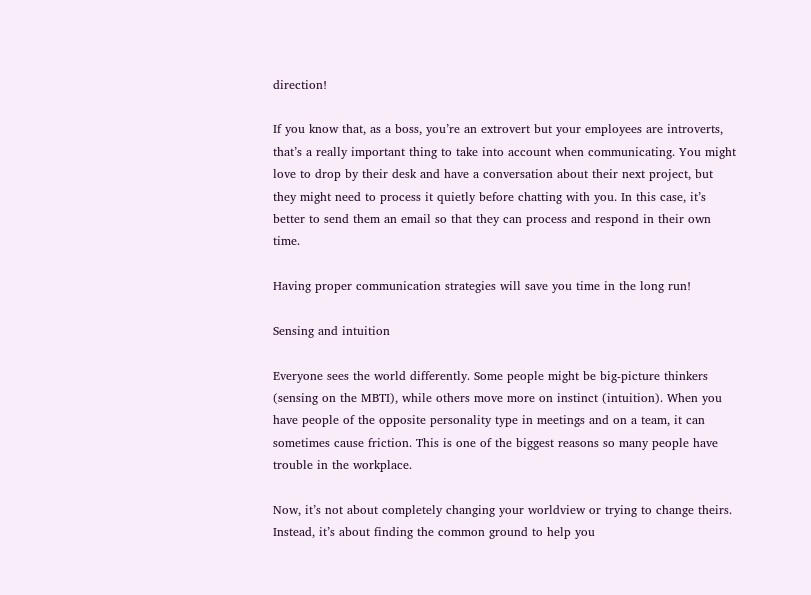direction!

If you know that, as a boss, you’re an extrovert but your employees are introverts, that’s a really important thing to take into account when communicating. You might love to drop by their desk and have a conversation about their next project, but they might need to process it quietly before chatting with you. In this case, it’s better to send them an email so that they can process and respond in their own time.

Having proper communication strategies will save you time in the long run!

Sensing and intuition

Everyone sees the world differently. Some people might be big-picture thinkers (sensing on the MBTI), while others move more on instinct (intuition). When you have people of the opposite personality type in meetings and on a team, it can sometimes cause friction. This is one of the biggest reasons so many people have trouble in the workplace.

Now, it’s not about completely changing your worldview or trying to change theirs. Instead, it’s about finding the common ground to help you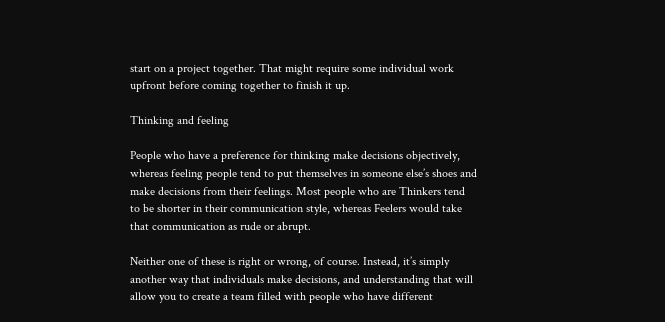start on a project together. That might require some individual work upfront before coming together to finish it up.

Thinking and feeling

People who have a preference for thinking make decisions objectively, whereas feeling people tend to put themselves in someone else’s shoes and make decisions from their feelings. Most people who are Thinkers tend to be shorter in their communication style, whereas Feelers would take that communication as rude or abrupt.

Neither one of these is right or wrong, of course. Instead, it’s simply another way that individuals make decisions, and understanding that will allow you to create a team filled with people who have different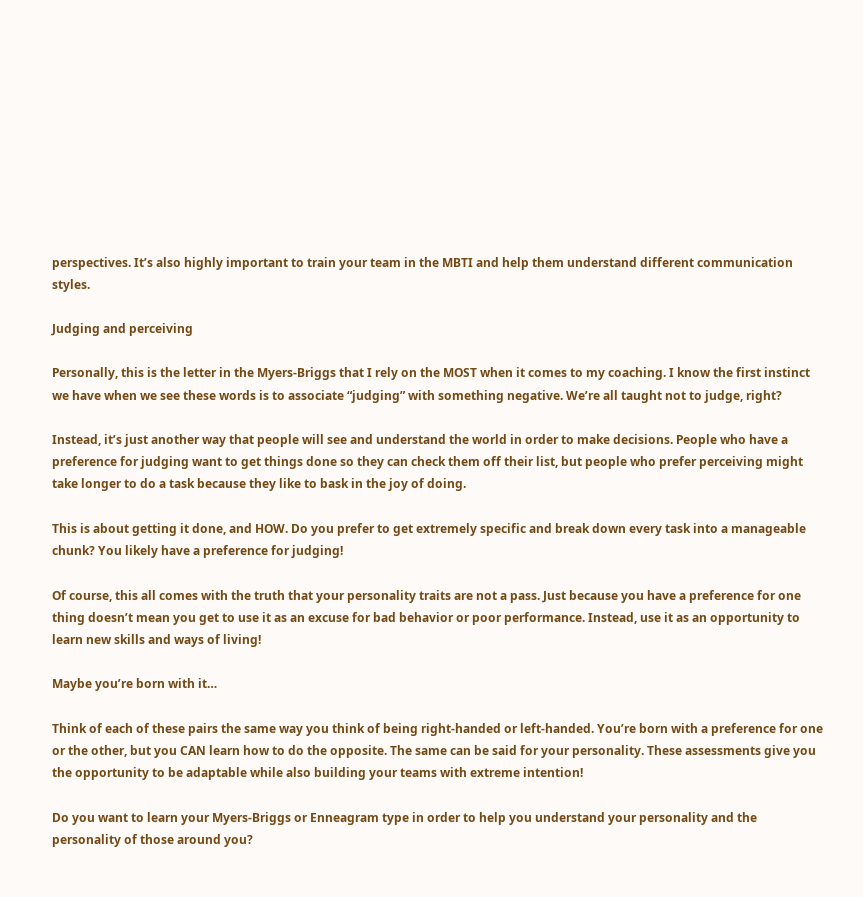perspectives. It’s also highly important to train your team in the MBTI and help them understand different communication styles.

Judging and perceiving

Personally, this is the letter in the Myers-Briggs that I rely on the MOST when it comes to my coaching. I know the first instinct we have when we see these words is to associate “judging” with something negative. We’re all taught not to judge, right?

Instead, it’s just another way that people will see and understand the world in order to make decisions. People who have a preference for judging want to get things done so they can check them off their list, but people who prefer perceiving might take longer to do a task because they like to bask in the joy of doing.

This is about getting it done, and HOW. Do you prefer to get extremely specific and break down every task into a manageable chunk? You likely have a preference for judging!

Of course, this all comes with the truth that your personality traits are not a pass. Just because you have a preference for one thing doesn’t mean you get to use it as an excuse for bad behavior or poor performance. Instead, use it as an opportunity to learn new skills and ways of living!

Maybe you’re born with it…

Think of each of these pairs the same way you think of being right-handed or left-handed. You’re born with a preference for one or the other, but you CAN learn how to do the opposite. The same can be said for your personality. These assessments give you the opportunity to be adaptable while also building your teams with extreme intention!

Do you want to learn your Myers-Briggs or Enneagram type in order to help you understand your personality and the personality of those around you?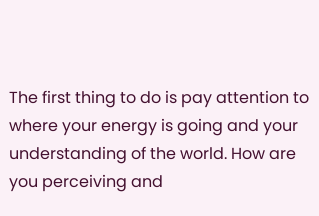The first thing to do is pay attention to where your energy is going and your understanding of the world. How are you perceiving and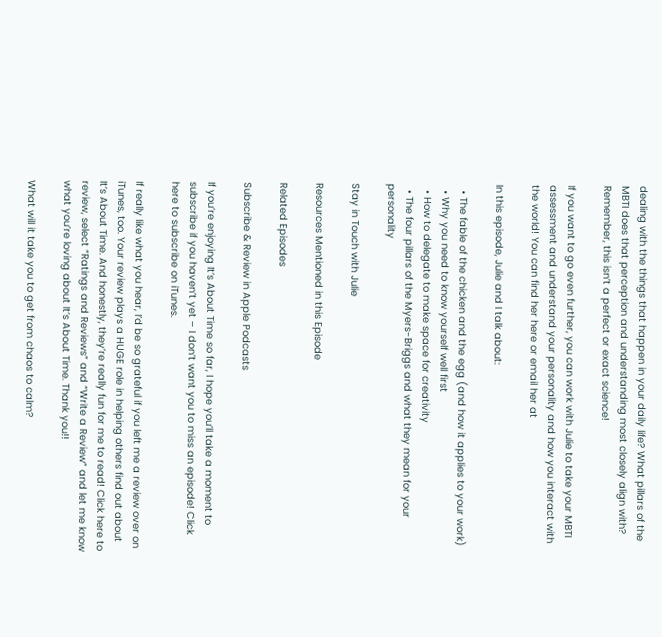dealing with the things that happen in your daily life? What pillars of the MBTI does that perception and understanding most closely align with? Remember, this isn’t a perfect or exact science!

If you want to go even further, you can work with Julie to take your MBTI assessment and understand your personality and how you interact with the world! You can find her here or email her at

In this episode, Julie and I talk about:

  • The fable of the chicken and the egg (and how it applies to your work)
  • Why you need to know yourself well first
  • How to delegate to make space for creativity
  • The four pillars of the Myers-Briggs and what they mean for your personality

Stay in Touch with Julie

Resources Mentioned in this Episode

Related Episodes

Subscribe & Review in Apple Podcasts

If you’re enjoying It’s About Time so far, I hope you’ll take a moment to subscribe if you haven’t yet – I don’t want you to miss an episode! Click here to subscribe on iTunes.

If really like what you hear, I’d be so grateful if you left me a review over on iTunes, too. Your review plays a HUGE role in helping others find out about It’s About Time. And honestly, they’re really fun for me to read! Click here to review, select “Ratings and Reviews” and “Write a Review” and let me know what you’re loving about It’s About Time. Thank you!!

What will it take you to get from chaos to calm?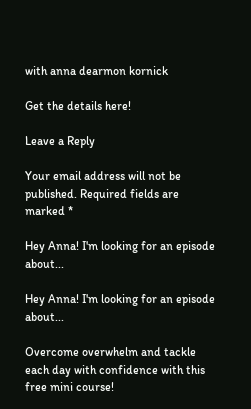with anna dearmon kornick

Get the details here!

Leave a Reply

Your email address will not be published. Required fields are marked *

Hey Anna! I'm looking for an episode about...

Hey Anna! I'm looking for an episode about...

Overcome overwhelm and tackle each day with confidence with this free mini course!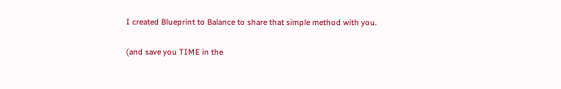I created Blueprint to Balance to share that simple method with you.

(and save you TIME in the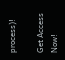process)!

Get Access Now!